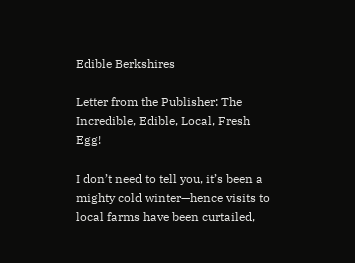Edible Berkshires

Letter from the Publisher: The Incredible, Edible, Local, Fresh Egg!

I don’t need to tell you, it’s been a mighty cold winter—hence visits to local farms have been curtailed,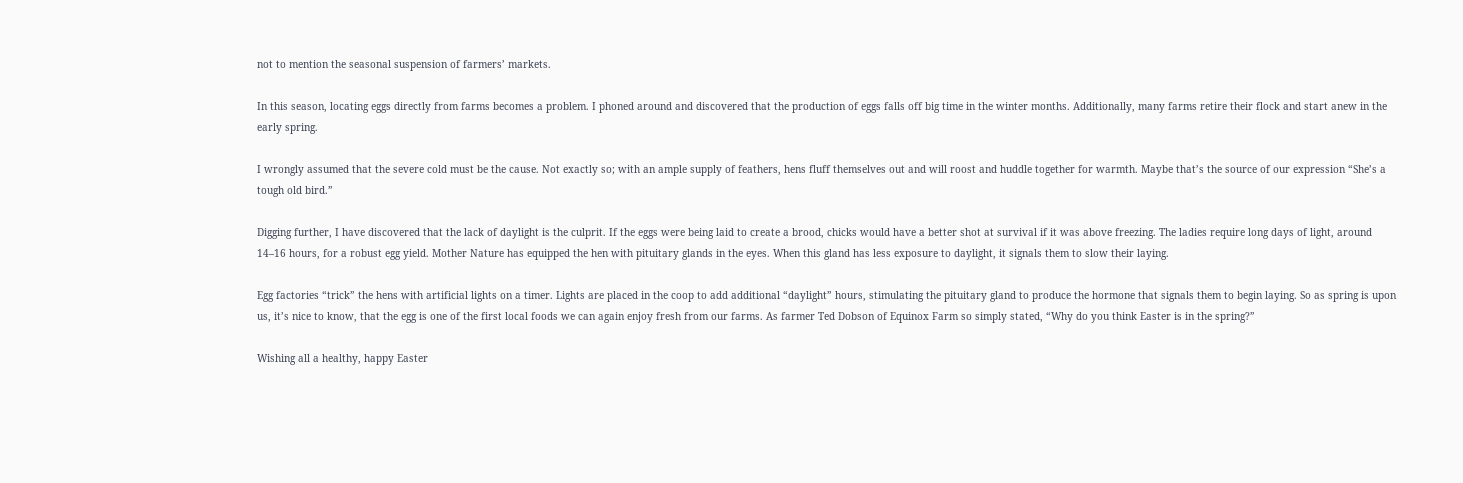not to mention the seasonal suspension of farmers’ markets.

In this season, locating eggs directly from farms becomes a problem. I phoned around and discovered that the production of eggs falls off big time in the winter months. Additionally, many farms retire their flock and start anew in the early spring.

I wrongly assumed that the severe cold must be the cause. Not exactly so; with an ample supply of feathers, hens fluff themselves out and will roost and huddle together for warmth. Maybe that’s the source of our expression “She’s a tough old bird.”

Digging further, I have discovered that the lack of daylight is the culprit. If the eggs were being laid to create a brood, chicks would have a better shot at survival if it was above freezing. The ladies require long days of light, around 14–16 hours, for a robust egg yield. Mother Nature has equipped the hen with pituitary glands in the eyes. When this gland has less exposure to daylight, it signals them to slow their laying.

Egg factories “trick” the hens with artificial lights on a timer. Lights are placed in the coop to add additional “daylight” hours, stimulating the pituitary gland to produce the hormone that signals them to begin laying. So as spring is upon us, it’s nice to know, that the egg is one of the first local foods we can again enjoy fresh from our farms. As farmer Ted Dobson of Equinox Farm so simply stated, “Why do you think Easter is in the spring?”

Wishing all a healthy, happy Easter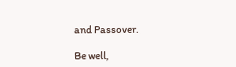and Passover.

Be well,